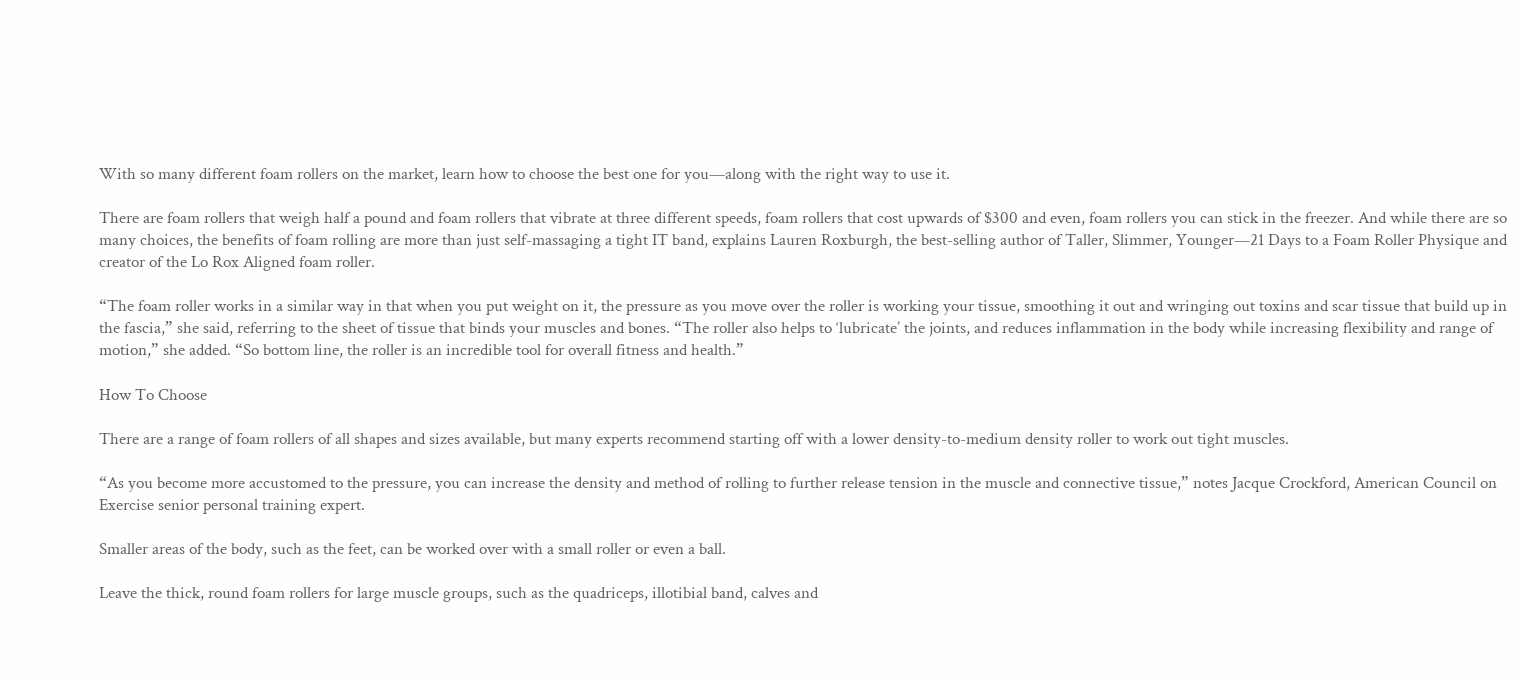With so many different foam rollers on the market, learn how to choose the best one for you—along with the right way to use it.

There are foam rollers that weigh half a pound and foam rollers that vibrate at three different speeds, foam rollers that cost upwards of $300 and even, foam rollers you can stick in the freezer. And while there are so many choices, the benefits of foam rolling are more than just self-massaging a tight IT band, explains Lauren Roxburgh, the best-selling author of Taller, Slimmer, Younger—21 Days to a Foam Roller Physique and creator of the Lo Rox Aligned foam roller.

“The foam roller works in a similar way in that when you put weight on it, the pressure as you move over the roller is working your tissue, smoothing it out and wringing out toxins and scar tissue that build up in the fascia,” she said, referring to the sheet of tissue that binds your muscles and bones. “The roller also helps to ‘lubricate’ the joints, and reduces inflammation in the body while increasing flexibility and range of motion,” she added. “So bottom line, the roller is an incredible tool for overall fitness and health.”

How To Choose

There are a range of foam rollers of all shapes and sizes available, but many experts recommend starting off with a lower density-to-medium density roller to work out tight muscles.

“As you become more accustomed to the pressure, you can increase the density and method of rolling to further release tension in the muscle and connective tissue,” notes Jacque Crockford, American Council on Exercise senior personal training expert.

Smaller areas of the body, such as the feet, can be worked over with a small roller or even a ball.

Leave the thick, round foam rollers for large muscle groups, such as the quadriceps, illotibial band, calves and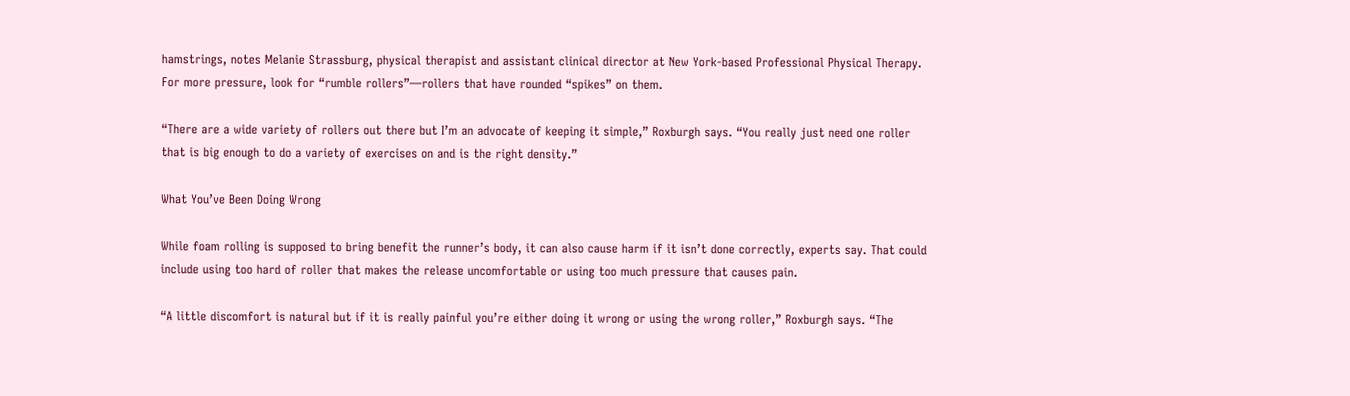hamstrings, notes Melanie Strassburg, physical therapist and assistant clinical director at New York-based Professional Physical Therapy. For more pressure, look for “rumble rollers”—rollers that have rounded “spikes” on them.

“There are a wide variety of rollers out there but I’m an advocate of keeping it simple,” Roxburgh says. “You really just need one roller that is big enough to do a variety of exercises on and is the right density.”

What You’ve Been Doing Wrong

While foam rolling is supposed to bring benefit the runner’s body, it can also cause harm if it isn’t done correctly, experts say. That could include using too hard of roller that makes the release uncomfortable or using too much pressure that causes pain.

“A little discomfort is natural but if it is really painful you’re either doing it wrong or using the wrong roller,” Roxburgh says. “The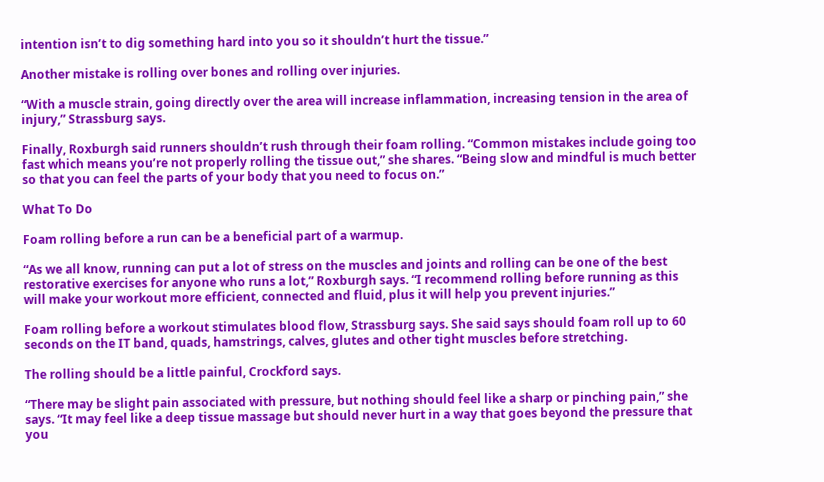intention isn’t to dig something hard into you so it shouldn’t hurt the tissue.”

Another mistake is rolling over bones and rolling over injuries.

“With a muscle strain, going directly over the area will increase inflammation, increasing tension in the area of injury,” Strassburg says.

Finally, Roxburgh said runners shouldn’t rush through their foam rolling. “Common mistakes include going too fast which means you’re not properly rolling the tissue out,” she shares. “Being slow and mindful is much better so that you can feel the parts of your body that you need to focus on.”

What To Do

Foam rolling before a run can be a beneficial part of a warmup.

“As we all know, running can put a lot of stress on the muscles and joints and rolling can be one of the best restorative exercises for anyone who runs a lot,” Roxburgh says. “I recommend rolling before running as this will make your workout more efficient, connected and fluid, plus it will help you prevent injuries.”

Foam rolling before a workout stimulates blood flow, Strassburg says. She said says should foam roll up to 60 seconds on the IT band, quads, hamstrings, calves, glutes and other tight muscles before stretching.

The rolling should be a little painful, Crockford says.

“There may be slight pain associated with pressure, but nothing should feel like a sharp or pinching pain,” she says. “It may feel like a deep tissue massage but should never hurt in a way that goes beyond the pressure that you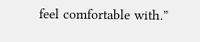feel comfortable with.”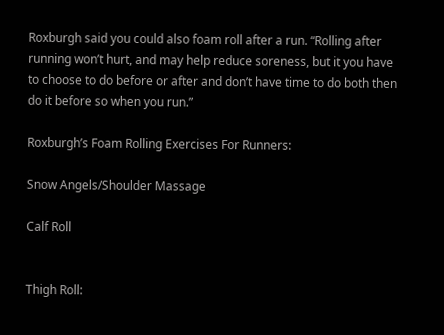Roxburgh said you could also foam roll after a run. “Rolling after running won’t hurt, and may help reduce soreness, but it you have to choose to do before or after and don’t have time to do both then do it before so when you run.”

Roxburgh’s Foam Rolling Exercises For Runners:

Snow Angels/Shoulder Massage

Calf Roll


Thigh Roll: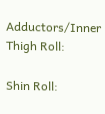Adductors/Inner Thigh Roll:

Shin Roll: